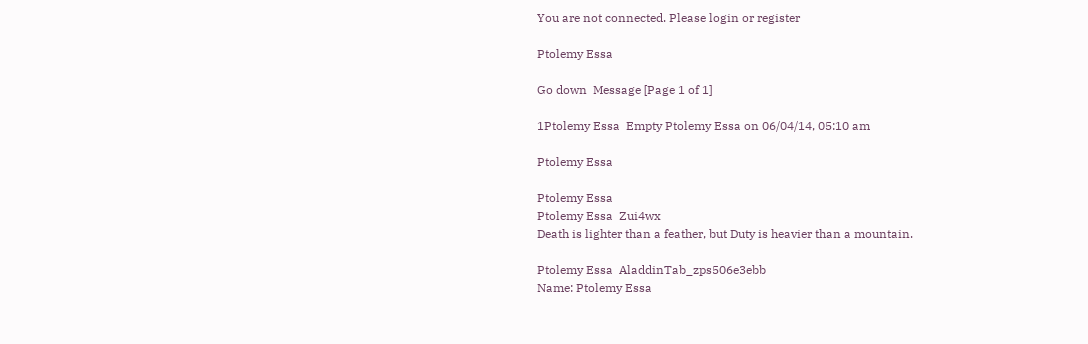You are not connected. Please login or register

Ptolemy Essa

Go down  Message [Page 1 of 1]

1Ptolemy Essa  Empty Ptolemy Essa on 06/04/14, 05:10 am

Ptolemy Essa

Ptolemy Essa
Ptolemy Essa  Zui4wx
Death is lighter than a feather, but Duty is heavier than a mountain.

Ptolemy Essa  AladdinTab_zps506e3ebb
Name: Ptolemy Essa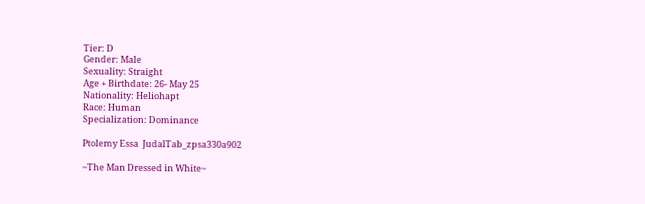Tier: D
Gender: Male
Sexuality: Straight
Age + Birthdate: 26- May 25
Nationality: Heliohapt
Race: Human
Specialization: Dominance

Ptolemy Essa  JudalTab_zpsa330a902

~The Man Dressed in White~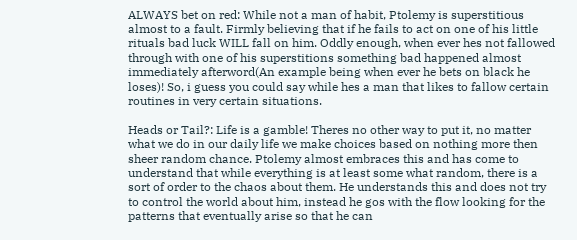ALWAYS bet on red: While not a man of habit, Ptolemy is superstitious almost to a fault. Firmly believing that if he fails to act on one of his little rituals bad luck WILL fall on him. Oddly enough, when ever hes not fallowed through with one of his superstitions something bad happened almost immediately afterword(An example being when ever he bets on black he loses)! So, i guess you could say while hes a man that likes to fallow certain routines in very certain situations.

Heads or Tail?: Life is a gamble! Theres no other way to put it, no matter what we do in our daily life we make choices based on nothing more then sheer random chance. Ptolemy almost embraces this and has come to understand that while everything is at least some what random, there is a sort of order to the chaos about them. He understands this and does not try to control the world about him, instead he gos with the flow looking for the patterns that eventually arise so that he can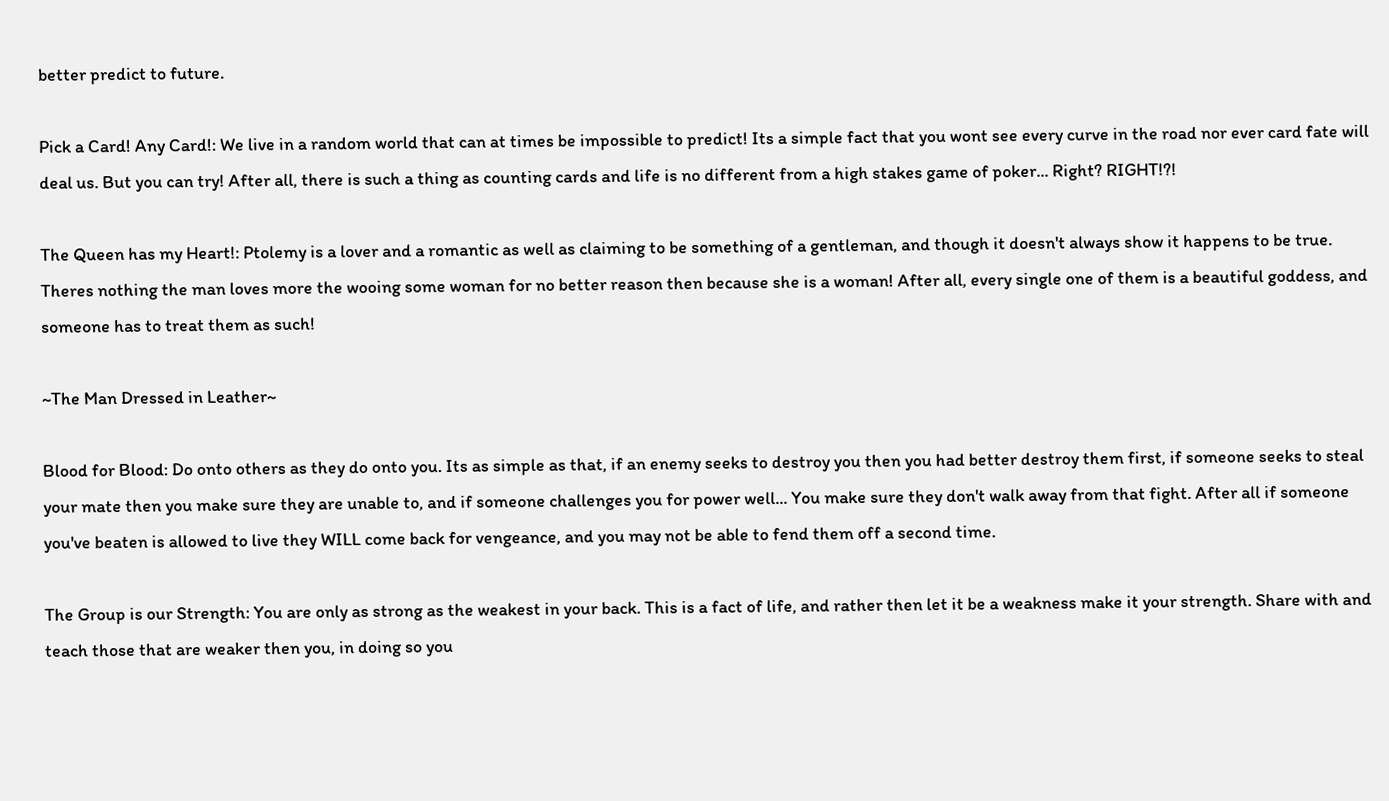better predict to future.

Pick a Card! Any Card!: We live in a random world that can at times be impossible to predict! Its a simple fact that you wont see every curve in the road nor ever card fate will deal us. But you can try! After all, there is such a thing as counting cards and life is no different from a high stakes game of poker... Right? RIGHT!?!

The Queen has my Heart!: Ptolemy is a lover and a romantic as well as claiming to be something of a gentleman, and though it doesn't always show it happens to be true. Theres nothing the man loves more the wooing some woman for no better reason then because she is a woman! After all, every single one of them is a beautiful goddess, and someone has to treat them as such!

~The Man Dressed in Leather~

Blood for Blood: Do onto others as they do onto you. Its as simple as that, if an enemy seeks to destroy you then you had better destroy them first, if someone seeks to steal your mate then you make sure they are unable to, and if someone challenges you for power well... You make sure they don't walk away from that fight. After all if someone you've beaten is allowed to live they WILL come back for vengeance, and you may not be able to fend them off a second time.

The Group is our Strength: You are only as strong as the weakest in your back. This is a fact of life, and rather then let it be a weakness make it your strength. Share with and teach those that are weaker then you, in doing so you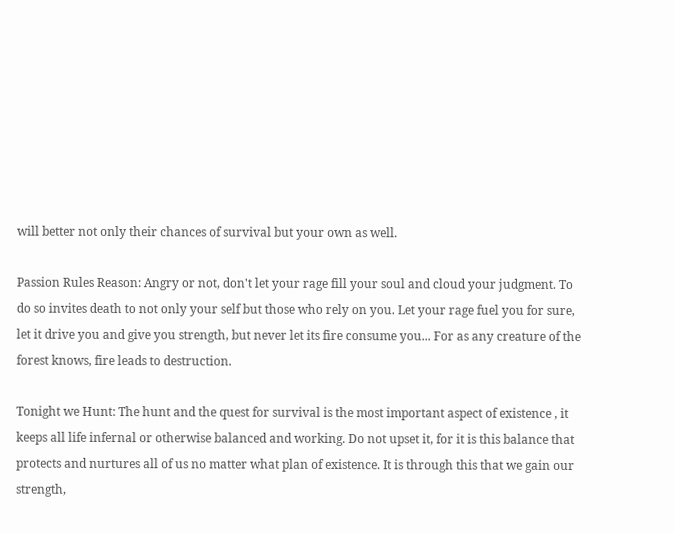will better not only their chances of survival but your own as well.

Passion Rules Reason: Angry or not, don't let your rage fill your soul and cloud your judgment. To do so invites death to not only your self but those who rely on you. Let your rage fuel you for sure, let it drive you and give you strength, but never let its fire consume you... For as any creature of the forest knows, fire leads to destruction.

Tonight we Hunt: The hunt and the quest for survival is the most important aspect of existence , it keeps all life infernal or otherwise balanced and working. Do not upset it, for it is this balance that protects and nurtures all of us no matter what plan of existence. It is through this that we gain our strength,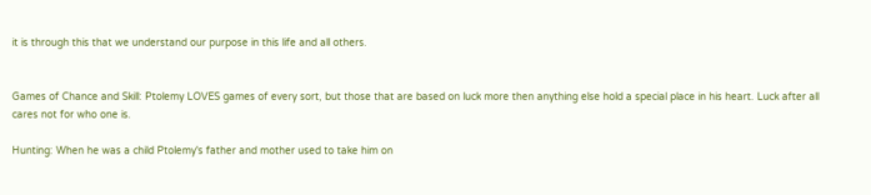it is through this that we understand our purpose in this life and all others.


Games of Chance and Skill: Ptolemy LOVES games of every sort, but those that are based on luck more then anything else hold a special place in his heart. Luck after all cares not for who one is.

Hunting: When he was a child Ptolemy's father and mother used to take him on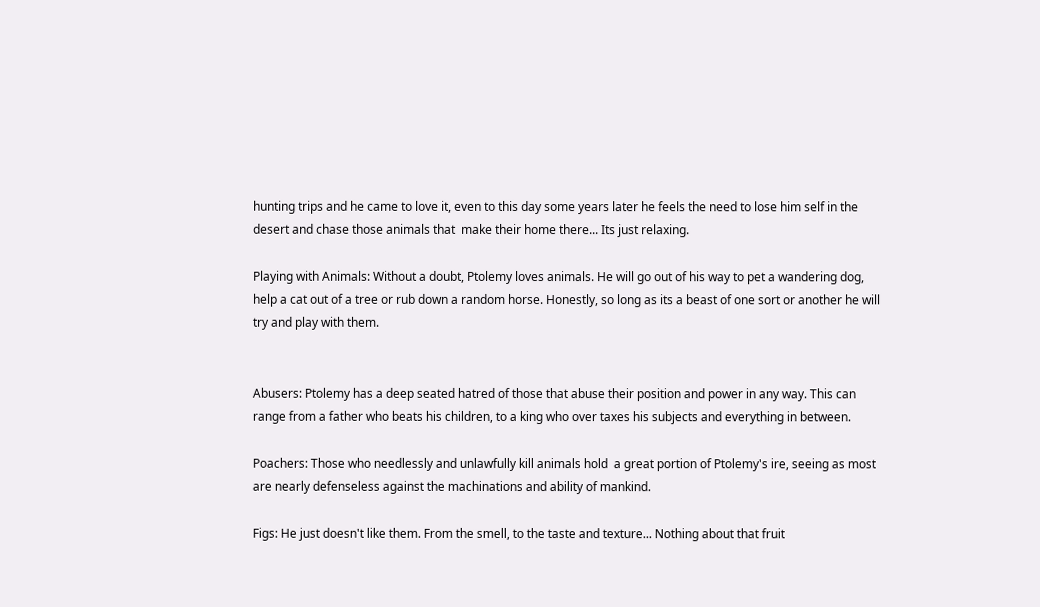hunting trips and he came to love it, even to this day some years later he feels the need to lose him self in the desert and chase those animals that  make their home there... Its just relaxing.

Playing with Animals: Without a doubt, Ptolemy loves animals. He will go out of his way to pet a wandering dog, help a cat out of a tree or rub down a random horse. Honestly, so long as its a beast of one sort or another he will try and play with them.


Abusers: Ptolemy has a deep seated hatred of those that abuse their position and power in any way. This can range from a father who beats his children, to a king who over taxes his subjects and everything in between.

Poachers: Those who needlessly and unlawfully kill animals hold  a great portion of Ptolemy's ire, seeing as most are nearly defenseless against the machinations and ability of mankind.

Figs: He just doesn't like them. From the smell, to the taste and texture... Nothing about that fruit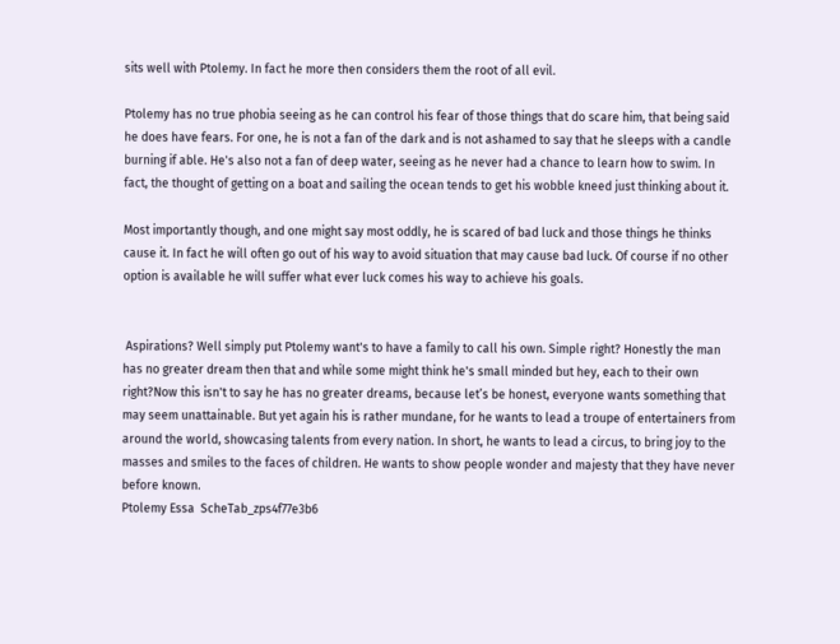sits well with Ptolemy. In fact he more then considers them the root of all evil.

Ptolemy has no true phobia seeing as he can control his fear of those things that do scare him, that being said he does have fears. For one, he is not a fan of the dark and is not ashamed to say that he sleeps with a candle burning if able. He's also not a fan of deep water, seeing as he never had a chance to learn how to swim. In fact, the thought of getting on a boat and sailing the ocean tends to get his wobble kneed just thinking about it.

Most importantly though, and one might say most oddly, he is scared of bad luck and those things he thinks cause it. In fact he will often go out of his way to avoid situation that may cause bad luck. Of course if no other option is available he will suffer what ever luck comes his way to achieve his goals.


 Aspirations? Well simply put Ptolemy want's to have a family to call his own. Simple right? Honestly the man has no greater dream then that and while some might think he's small minded but hey, each to their own right?Now this isn't to say he has no greater dreams, because let’s be honest, everyone wants something that may seem unattainable. But yet again his is rather mundane, for he wants to lead a troupe of entertainers from around the world, showcasing talents from every nation. In short, he wants to lead a circus, to bring joy to the masses and smiles to the faces of children. He wants to show people wonder and majesty that they have never before known.
Ptolemy Essa  ScheTab_zps4f77e3b6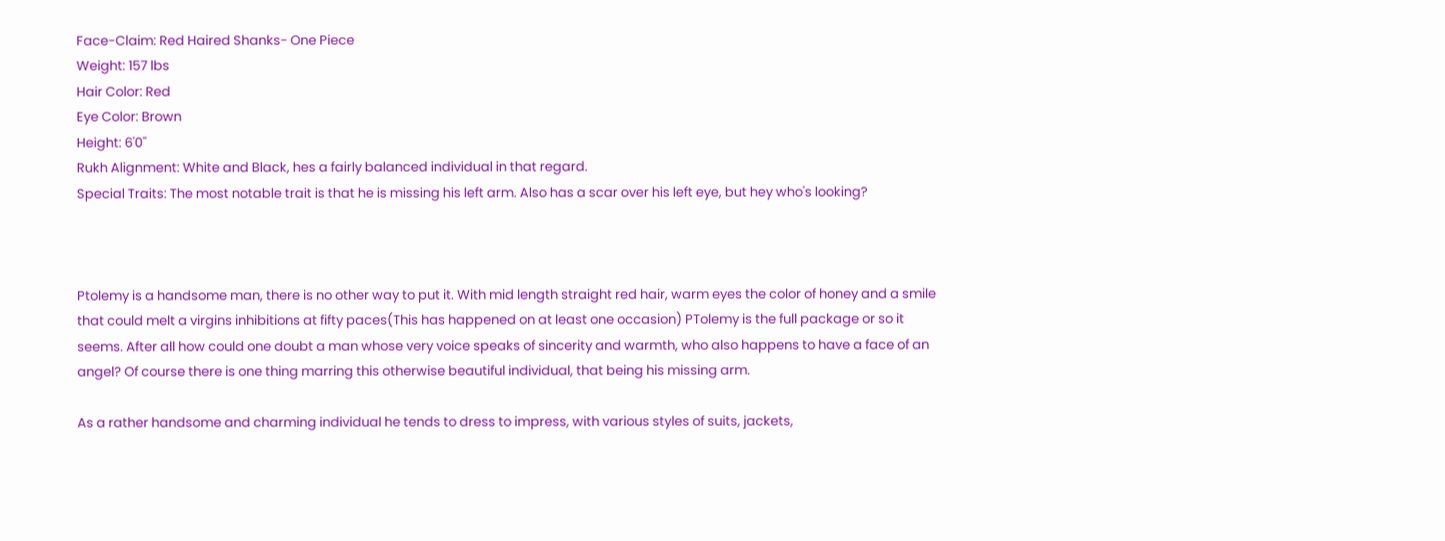Face-Claim: Red Haired Shanks- One Piece
Weight: 157 lbs
Hair Color: Red
Eye Color: Brown
Height: 6'0''
Rukh Alignment: White and Black, hes a fairly balanced individual in that regard.
Special Traits: The most notable trait is that he is missing his left arm. Also has a scar over his left eye, but hey who's looking?



Ptolemy is a handsome man, there is no other way to put it. With mid length straight red hair, warm eyes the color of honey and a smile that could melt a virgins inhibitions at fifty paces(This has happened on at least one occasion) PTolemy is the full package or so it seems. After all how could one doubt a man whose very voice speaks of sincerity and warmth, who also happens to have a face of an angel? Of course there is one thing marring this otherwise beautiful individual, that being his missing arm.

As a rather handsome and charming individual he tends to dress to impress, with various styles of suits, jackets,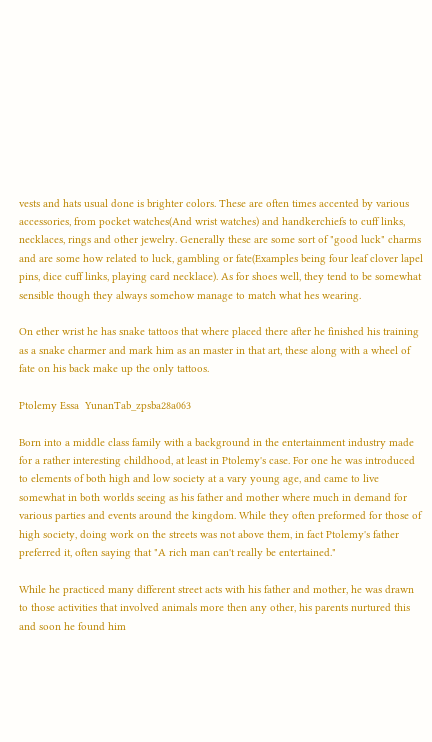vests and hats usual done is brighter colors. These are often times accented by various accessories, from pocket watches(And wrist watches) and handkerchiefs to cuff links, necklaces, rings and other jewelry. Generally these are some sort of "good luck" charms and are some how related to luck, gambling or fate(Examples being four leaf clover lapel pins, dice cuff links, playing card necklace). As for shoes well, they tend to be somewhat sensible though they always somehow manage to match what hes wearing.

On ether wrist he has snake tattoos that where placed there after he finished his training as a snake charmer and mark him as an master in that art, these along with a wheel of fate on his back make up the only tattoos.

Ptolemy Essa  YunanTab_zpsba28a063

Born into a middle class family with a background in the entertainment industry made for a rather interesting childhood, at least in Ptolemy's case. For one he was introduced to elements of both high and low society at a vary young age, and came to live somewhat in both worlds seeing as his father and mother where much in demand for various parties and events around the kingdom. While they often preformed for those of high society, doing work on the streets was not above them, in fact Ptolemy's father preferred it, often saying that "A rich man can't really be entertained."

While he practiced many different street acts with his father and mother, he was drawn to those activities that involved animals more then any other, his parents nurtured this and soon he found him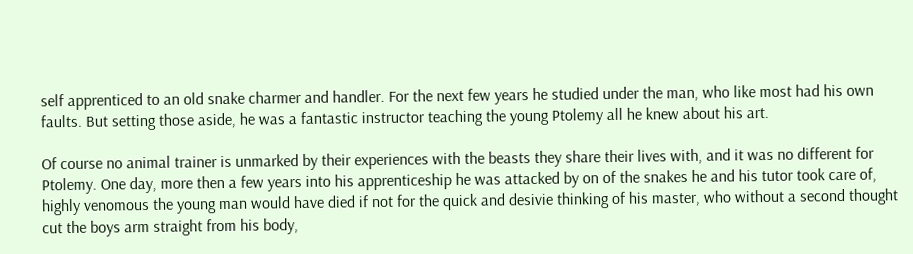self apprenticed to an old snake charmer and handler. For the next few years he studied under the man, who like most had his own faults. But setting those aside, he was a fantastic instructor teaching the young Ptolemy all he knew about his art.

Of course no animal trainer is unmarked by their experiences with the beasts they share their lives with, and it was no different for Ptolemy. One day, more then a few years into his apprenticeship he was attacked by on of the snakes he and his tutor took care of,  highly venomous the young man would have died if not for the quick and desivie thinking of his master, who without a second thought cut the boys arm straight from his body,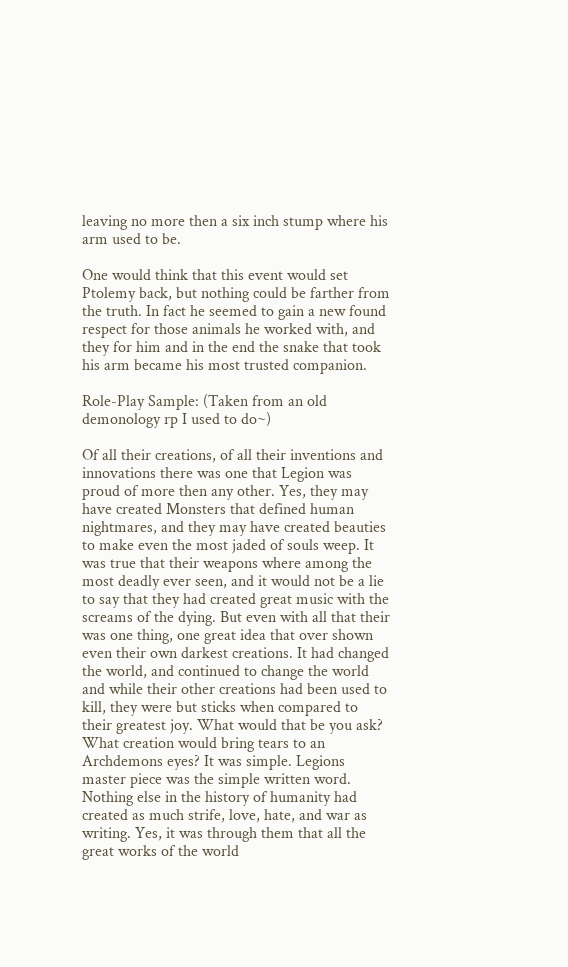leaving no more then a six inch stump where his arm used to be.

One would think that this event would set Ptolemy back, but nothing could be farther from the truth. In fact he seemed to gain a new found respect for those animals he worked with, and they for him and in the end the snake that took his arm became his most trusted companion.

Role-Play Sample: (Taken from an old demonology rp I used to do~)

Of all their creations, of all their inventions and innovations there was one that Legion was proud of more then any other. Yes, they may have created Monsters that defined human nightmares, and they may have created beauties to make even the most jaded of souls weep. It was true that their weapons where among the most deadly ever seen, and it would not be a lie to say that they had created great music with the screams of the dying. But even with all that their was one thing, one great idea that over shown even their own darkest creations. It had changed the world, and continued to change the world and while their other creations had been used to kill, they were but sticks when compared to their greatest joy. What would that be you ask? What creation would bring tears to an Archdemons eyes? It was simple. Legions master piece was the simple written word. Nothing else in the history of humanity had created as much strife, love, hate, and war as writing. Yes, it was through them that all the great works of the world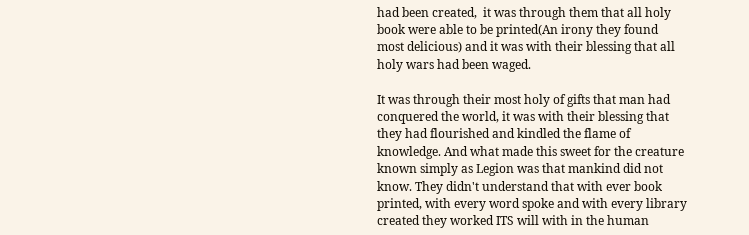had been created,  it was through them that all holy book were able to be printed(An irony they found most delicious) and it was with their blessing that all holy wars had been waged.

It was through their most holy of gifts that man had conquered the world, it was with their blessing that they had flourished and kindled the flame of knowledge. And what made this sweet for the creature known simply as Legion was that mankind did not know. They didn't understand that with ever book printed, with every word spoke and with every library created they worked ITS will with in the human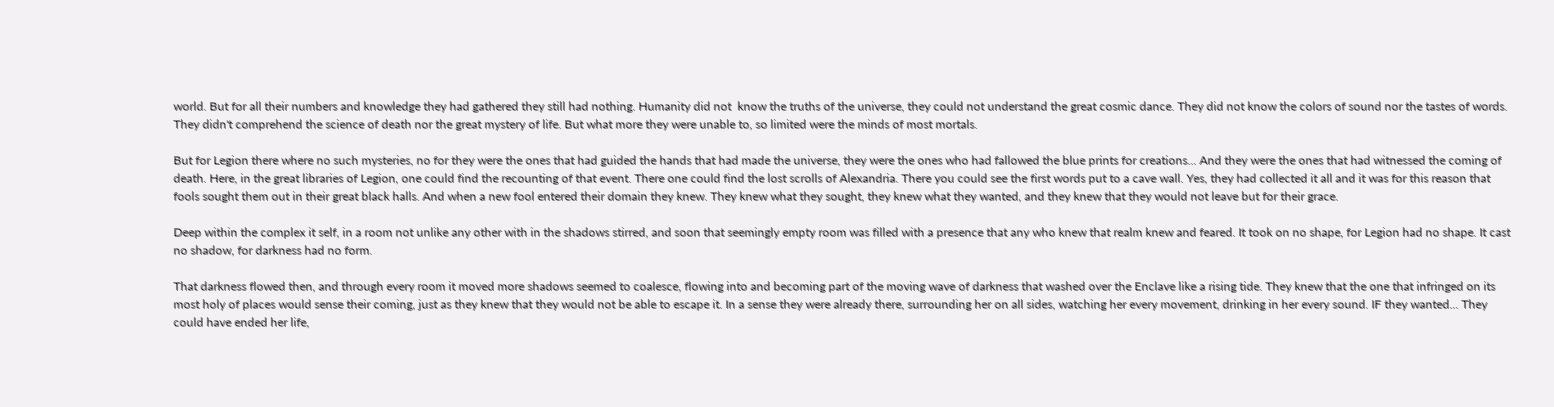world. But for all their numbers and knowledge they had gathered they still had nothing. Humanity did not  know the truths of the universe, they could not understand the great cosmic dance. They did not know the colors of sound nor the tastes of words. They didn't comprehend the science of death nor the great mystery of life. But what more they were unable to, so limited were the minds of most mortals.

But for Legion there where no such mysteries, no for they were the ones that had guided the hands that had made the universe, they were the ones who had fallowed the blue prints for creations... And they were the ones that had witnessed the coming of death. Here, in the great libraries of Legion, one could find the recounting of that event. There one could find the lost scrolls of Alexandria. There you could see the first words put to a cave wall. Yes, they had collected it all and it was for this reason that fools sought them out in their great black halls. And when a new fool entered their domain they knew. They knew what they sought, they knew what they wanted, and they knew that they would not leave but for their grace.

Deep within the complex it self, in a room not unlike any other with in the shadows stirred, and soon that seemingly empty room was filled with a presence that any who knew that realm knew and feared. It took on no shape, for Legion had no shape. It cast no shadow, for darkness had no form.

That darkness flowed then, and through every room it moved more shadows seemed to coalesce, flowing into and becoming part of the moving wave of darkness that washed over the Enclave like a rising tide. They knew that the one that infringed on its most holy of places would sense their coming, just as they knew that they would not be able to escape it. In a sense they were already there, surrounding her on all sides, watching her every movement, drinking in her every sound. IF they wanted... They could have ended her life,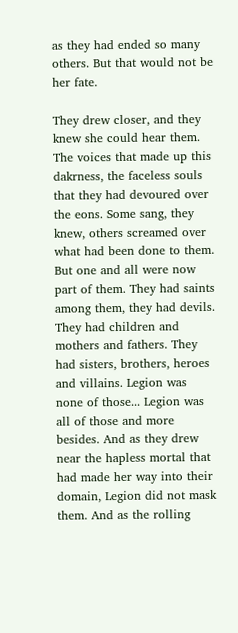as they had ended so many others. But that would not be her fate.

They drew closer, and they knew she could hear them. The voices that made up this dakrness, the faceless souls that they had devoured over the eons. Some sang, they knew, others screamed over what had been done to them. But one and all were now part of them. They had saints among them, they had devils. They had children and mothers and fathers. They had sisters, brothers, heroes and villains. Legion was none of those... Legion was all of those and more besides. And as they drew near the hapless mortal that had made her way into their domain, Legion did not mask them. And as the rolling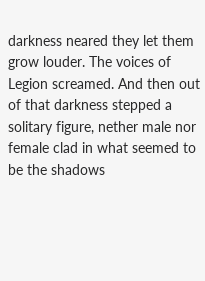darkness neared they let them grow louder. The voices of Legion screamed. And then out of that darkness stepped a solitary figure, nether male nor female clad in what seemed to be the shadows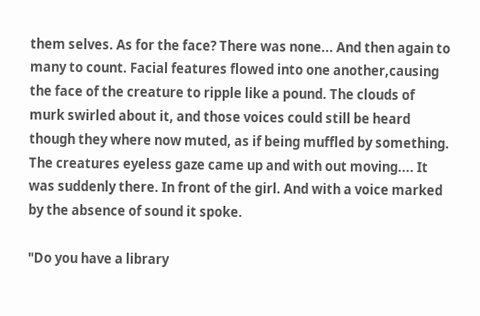them selves. As for the face? There was none... And then again to many to count. Facial features flowed into one another,causing the face of the creature to ripple like a pound. The clouds of murk swirled about it, and those voices could still be heard though they where now muted, as if being muffled by something. The creatures eyeless gaze came up and with out moving.... It was suddenly there. In front of the girl. And with a voice marked by the absence of sound it spoke.

"Do you have a library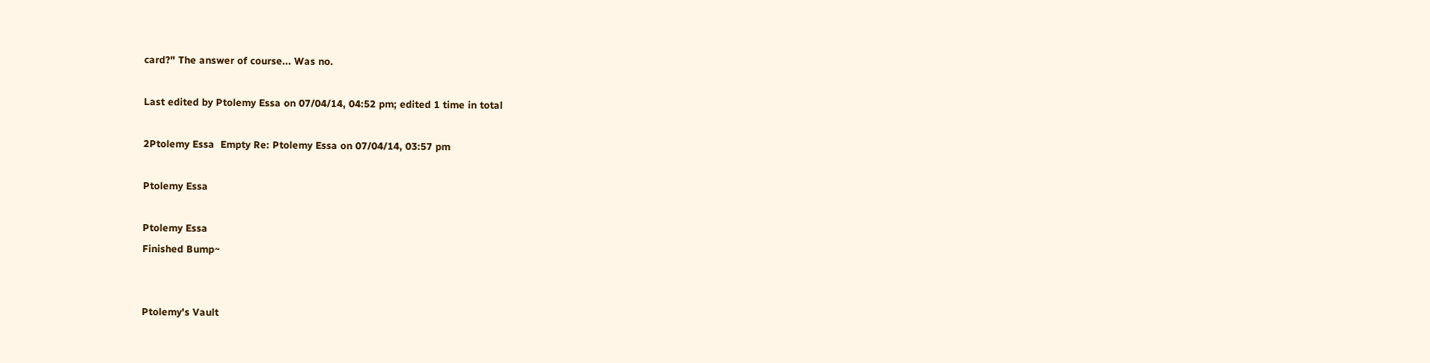card?" The answer of course... Was no.

Last edited by Ptolemy Essa on 07/04/14, 04:52 pm; edited 1 time in total

2Ptolemy Essa  Empty Re: Ptolemy Essa on 07/04/14, 03:57 pm

Ptolemy Essa

Ptolemy Essa
Finished Bump~


Ptolemy's Vault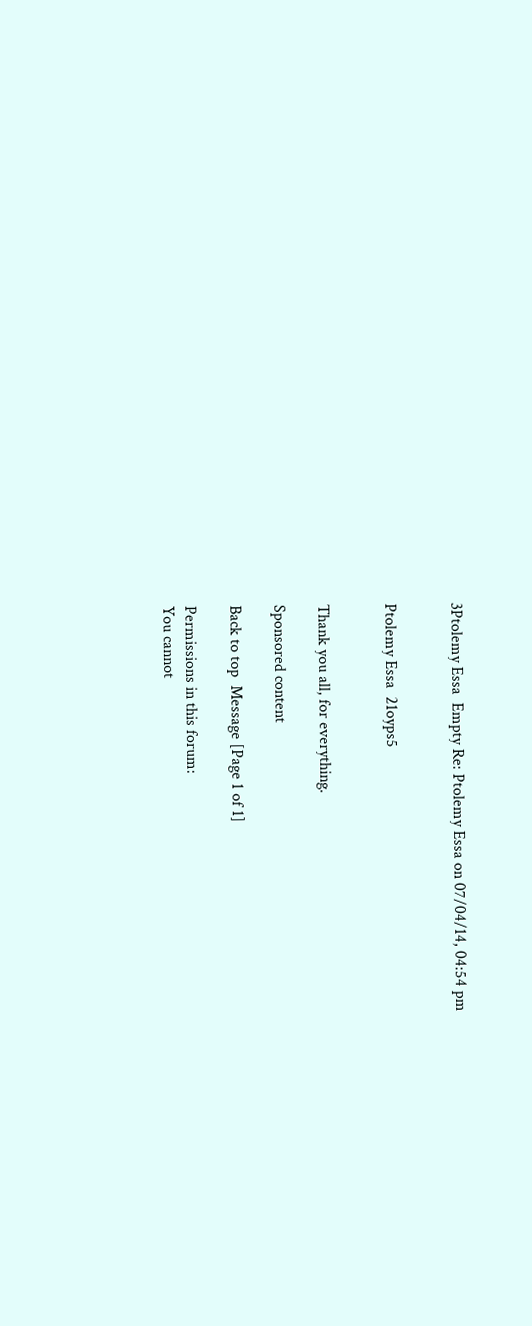3Ptolemy Essa  Empty Re: Ptolemy Essa on 07/04/14, 04:54 pm


Ptolemy Essa  21oyps5


Thank you all, for everything.

Sponsored content

Back to top  Message [Page 1 of 1]

Permissions in this forum:
You cannot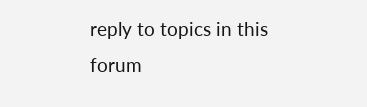reply to topics in this forum